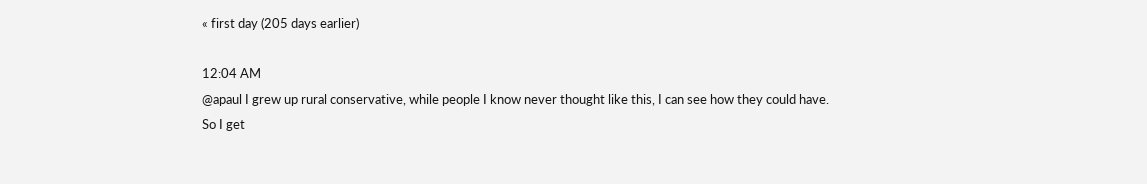« first day (205 days earlier)

12:04 AM
@apaul I grew up rural conservative, while people I know never thought like this, I can see how they could have.
So I get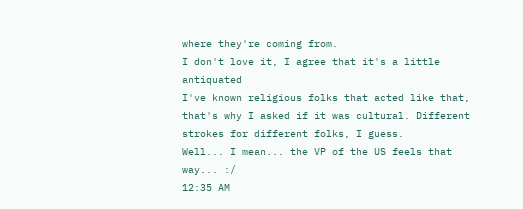where they're coming from.
I don't love it, I agree that it's a little antiquated
I've known religious folks that acted like that, that's why I asked if it was cultural. Different strokes for different folks, I guess.
Well... I mean... the VP of the US feels that way... :/
12:35 AM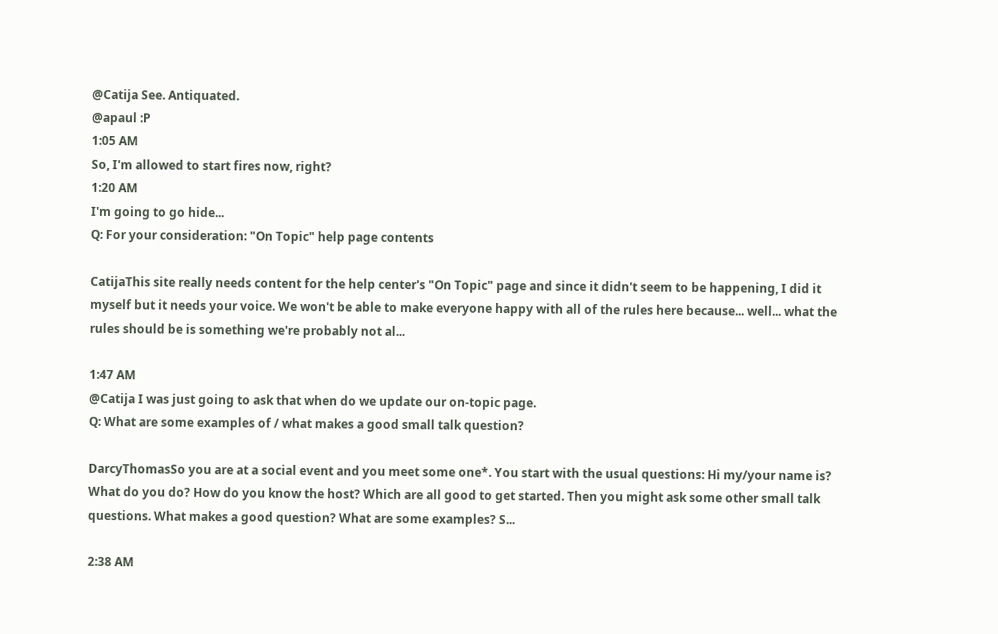@Catija See. Antiquated.
@apaul :P
1:05 AM
So, I'm allowed to start fires now, right?
1:20 AM
I'm going to go hide...
Q: For your consideration: "On Topic" help page contents

CatijaThis site really needs content for the help center's "On Topic" page and since it didn't seem to be happening, I did it myself but it needs your voice. We won't be able to make everyone happy with all of the rules here because... well... what the rules should be is something we're probably not al...

1:47 AM
@Catija I was just going to ask that when do we update our on-topic page.
Q: What are some examples of / what makes a good small talk question?

DarcyThomasSo you are at a social event and you meet some one*. You start with the usual questions: Hi my/your name is? What do you do? How do you know the host? Which are all good to get started. Then you might ask some other small talk questions. What makes a good question? What are some examples? S...

2:38 AM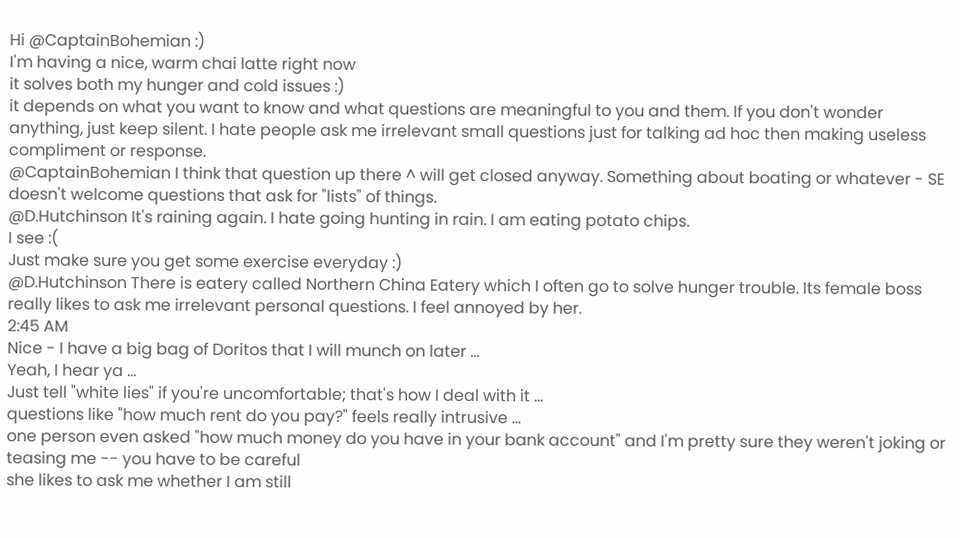Hi @CaptainBohemian :)
I'm having a nice, warm chai latte right now
it solves both my hunger and cold issues :)
it depends on what you want to know and what questions are meaningful to you and them. If you don't wonder anything, just keep silent. I hate people ask me irrelevant small questions just for talking ad hoc then making useless compliment or response.
@CaptainBohemian I think that question up there ^ will get closed anyway. Something about boating or whatever - SE doesn't welcome questions that ask for "lists" of things.
@D.Hutchinson It's raining again. I hate going hunting in rain. I am eating potato chips.
I see :(
Just make sure you get some exercise everyday :)
@D.Hutchinson There is eatery called Northern China Eatery which I often go to solve hunger trouble. Its female boss really likes to ask me irrelevant personal questions. I feel annoyed by her.
2:45 AM
Nice - I have a big bag of Doritos that I will munch on later ...
Yeah, I hear ya ...
Just tell "white lies" if you're uncomfortable; that's how I deal with it ...
questions like "how much rent do you pay?" feels really intrusive ...
one person even asked "how much money do you have in your bank account" and I'm pretty sure they weren't joking or teasing me -- you have to be careful
she likes to ask me whether I am still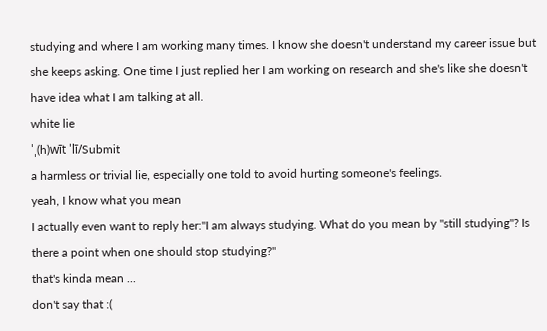studying and where I am working many times. I know she doesn't understand my career issue but she keeps asking. One time I just replied her I am working on research and she's like she doesn't have idea what I am talking at all.
white lie
ˈˌ(h)wīt ˈlī/Submit
a harmless or trivial lie, especially one told to avoid hurting someone's feelings.
yeah, I know what you mean
I actually even want to reply her:''I am always studying. What do you mean by ''still studying''? Is there a point when one should stop studying?"
that's kinda mean ...
don't say that :(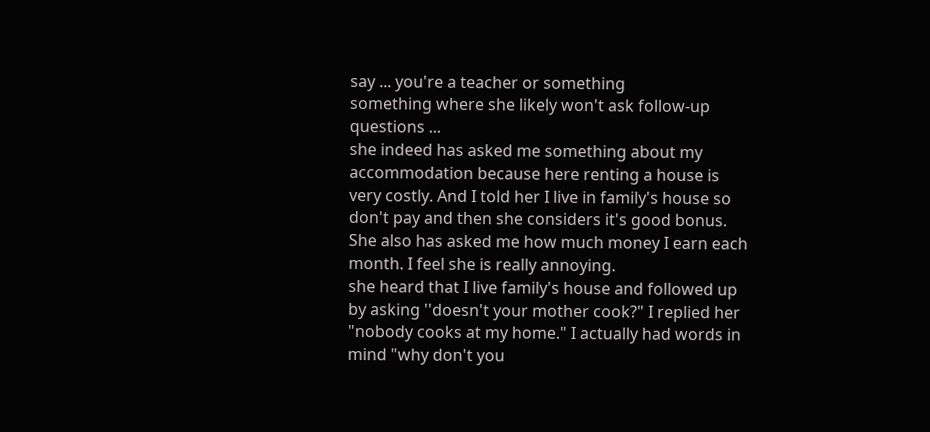say ... you're a teacher or something
something where she likely won't ask follow-up questions ...
she indeed has asked me something about my accommodation because here renting a house is very costly. And I told her I live in family's house so don't pay and then she considers it's good bonus. She also has asked me how much money I earn each month. I feel she is really annoying.
she heard that I live family's house and followed up by asking ''doesn't your mother cook?" I replied her "nobody cooks at my home." I actually had words in mind "why don't you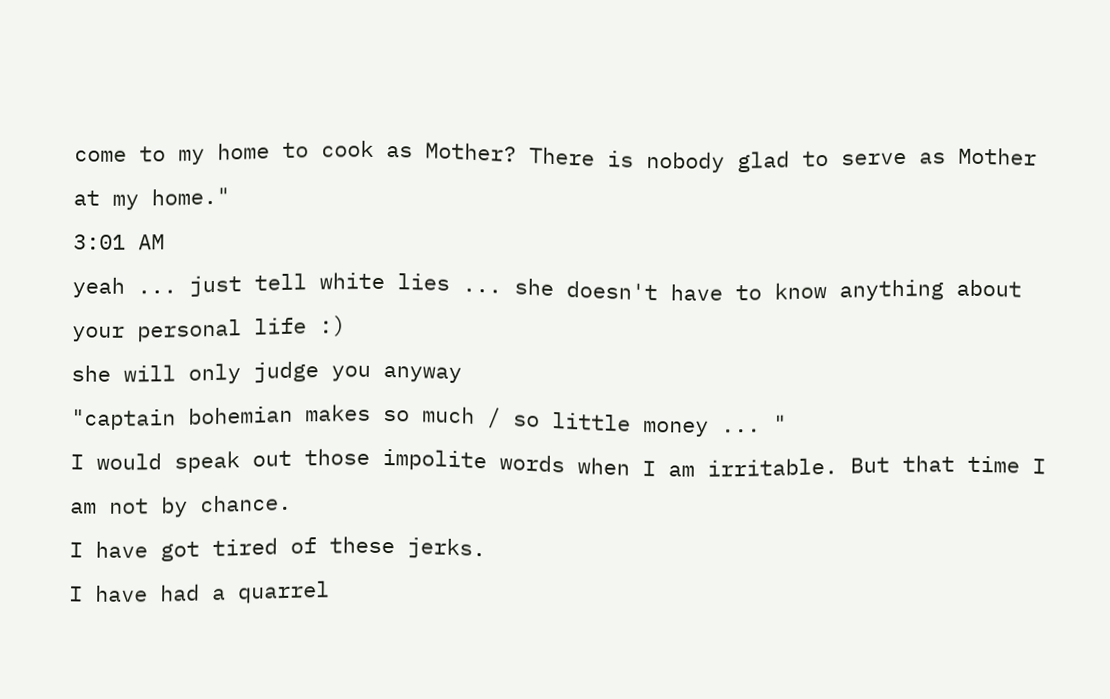come to my home to cook as Mother? There is nobody glad to serve as Mother at my home."
3:01 AM
yeah ... just tell white lies ... she doesn't have to know anything about your personal life :)
she will only judge you anyway
"captain bohemian makes so much / so little money ... "
I would speak out those impolite words when I am irritable. But that time I am not by chance.
I have got tired of these jerks.
I have had a quarrel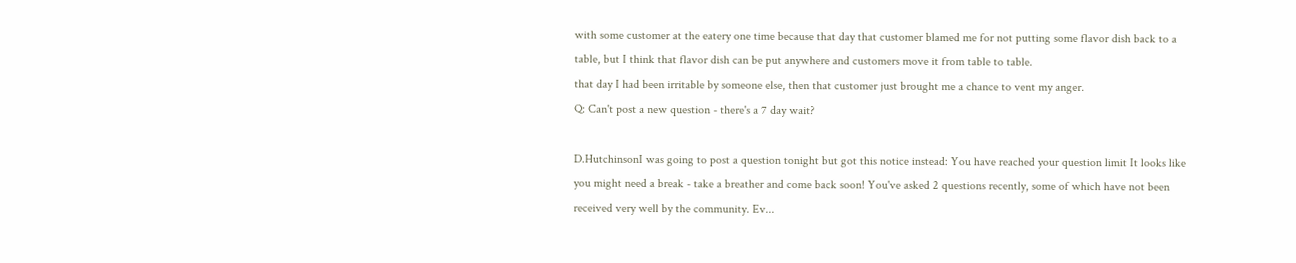with some customer at the eatery one time because that day that customer blamed me for not putting some flavor dish back to a table, but I think that flavor dish can be put anywhere and customers move it from table to table.
that day I had been irritable by someone else, then that customer just brought me a chance to vent my anger.
Q: Can't post a new question - there's a 7 day wait?

D.HutchinsonI was going to post a question tonight but got this notice instead: You have reached your question limit It looks like you might need a break - take a breather and come back soon! You've asked 2 questions recently, some of which have not been received very well by the community. Ev...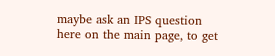maybe ask an IPS question here on the main page, to get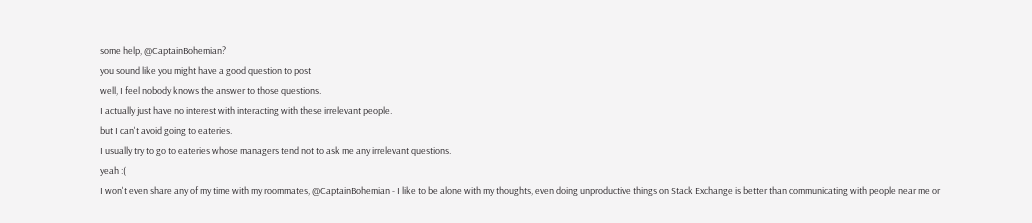some help, @CaptainBohemian?
you sound like you might have a good question to post
well, I feel nobody knows the answer to those questions.
I actually just have no interest with interacting with these irrelevant people.
but I can't avoid going to eateries.
I usually try to go to eateries whose managers tend not to ask me any irrelevant questions.
yeah :(
I won't even share any of my time with my roommates, @CaptainBohemian - I like to be alone with my thoughts, even doing unproductive things on Stack Exchange is better than communicating with people near me or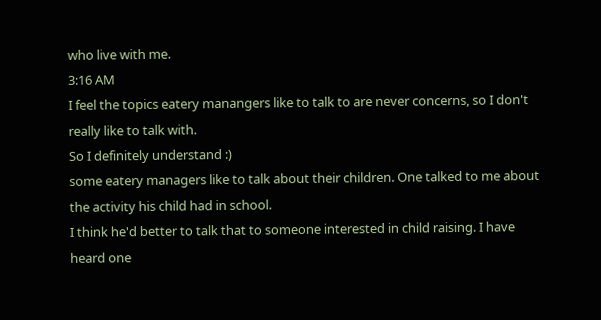who live with me.
3:16 AM
I feel the topics eatery manangers like to talk to are never concerns, so I don't really like to talk with.
So I definitely understand :)
some eatery managers like to talk about their children. One talked to me about the activity his child had in school.
I think he'd better to talk that to someone interested in child raising. I have heard one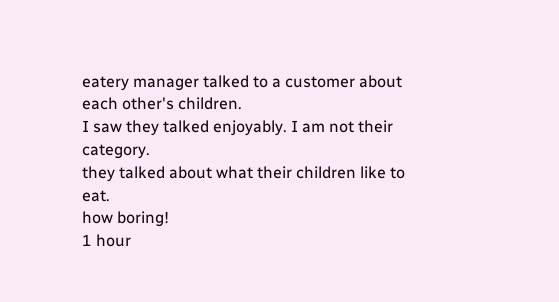eatery manager talked to a customer about each other's children.
I saw they talked enjoyably. I am not their category.
they talked about what their children like to eat.
how boring!
1 hour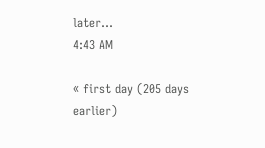later…
4:43 AM

« first day (205 days earlier)